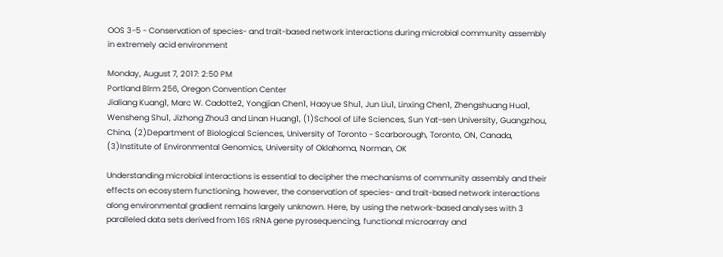OOS 3-5 - Conservation of species- and trait-based network interactions during microbial community assembly in extremely acid environment

Monday, August 7, 2017: 2:50 PM
Portland Blrm 256, Oregon Convention Center
Jialiang Kuang1, Marc W. Cadotte2, Yongjian Chen1, Haoyue Shu1, Jun Liu1, Linxing Chen1, Zhengshuang Hua1, Wensheng Shu1, Jizhong Zhou3 and Linan Huang1, (1)School of Life Sciences, Sun Yat-sen University, Guangzhou, China, (2)Department of Biological Sciences, University of Toronto - Scarborough, Toronto, ON, Canada, (3)Institute of Environmental Genomics, University of Oklahoma, Norman, OK

Understanding microbial interactions is essential to decipher the mechanisms of community assembly and their effects on ecosystem functioning, however, the conservation of species- and trait-based network interactions along environmental gradient remains largely unknown. Here, by using the network-based analyses with 3 paralleled data sets derived from 16S rRNA gene pyrosequencing, functional microarray and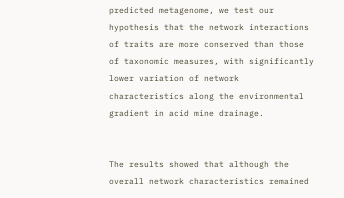predicted metagenome, we test our hypothesis that the network interactions of traits are more conserved than those of taxonomic measures, with significantly lower variation of network characteristics along the environmental gradient in acid mine drainage.


The results showed that although the overall network characteristics remained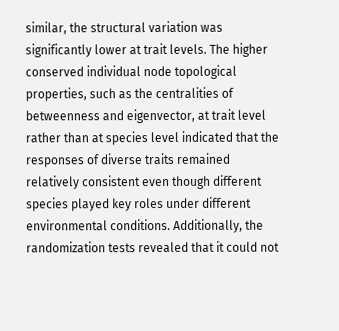similar, the structural variation was significantly lower at trait levels. The higher conserved individual node topological properties, such as the centralities of betweenness and eigenvector, at trait level rather than at species level indicated that the responses of diverse traits remained relatively consistent even though different species played key roles under different environmental conditions. Additionally, the randomization tests revealed that it could not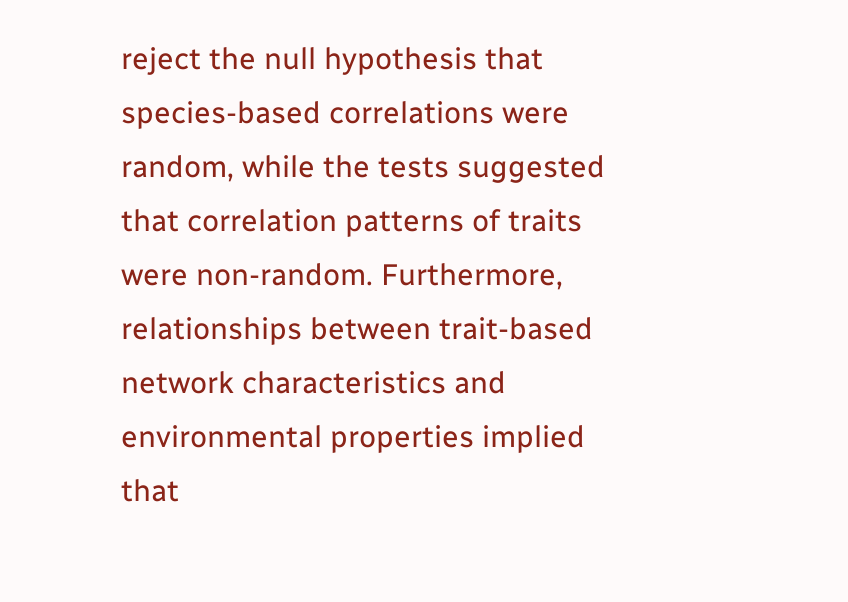reject the null hypothesis that species-based correlations were random, while the tests suggested that correlation patterns of traits were non-random. Furthermore, relationships between trait-based network characteristics and environmental properties implied that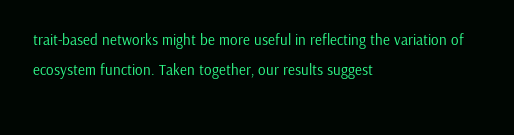trait-based networks might be more useful in reflecting the variation of ecosystem function. Taken together, our results suggest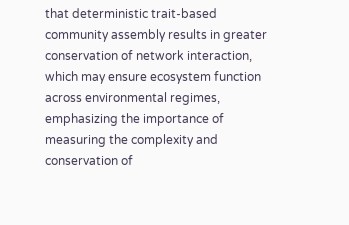that deterministic trait-based community assembly results in greater conservation of network interaction, which may ensure ecosystem function across environmental regimes, emphasizing the importance of measuring the complexity and conservation of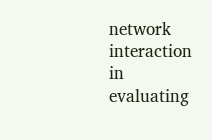network interaction in evaluating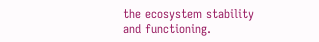the ecosystem stability and functioning.